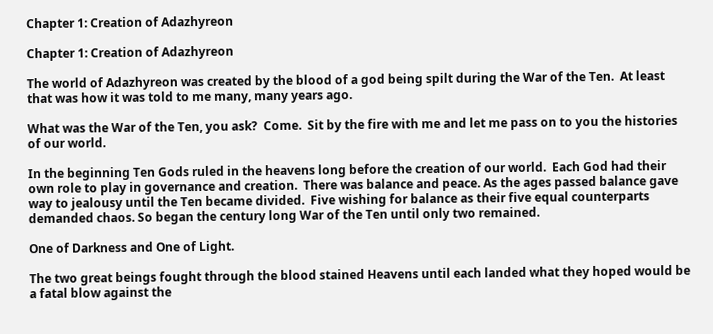Chapter 1: Creation of Adazhyreon

Chapter 1: Creation of Adazhyreon

The world of Adazhyreon was created by the blood of a god being spilt during the War of the Ten.  At least that was how it was told to me many, many years ago.

What was the War of the Ten, you ask?  Come.  Sit by the fire with me and let me pass on to you the histories of our world.

In the beginning Ten Gods ruled in the heavens long before the creation of our world.  Each God had their own role to play in governance and creation.  There was balance and peace. As the ages passed balance gave way to jealousy until the Ten became divided.  Five wishing for balance as their five equal counterparts demanded chaos. So began the century long War of the Ten until only two remained.

One of Darkness and One of Light.

The two great beings fought through the blood stained Heavens until each landed what they hoped would be a fatal blow against the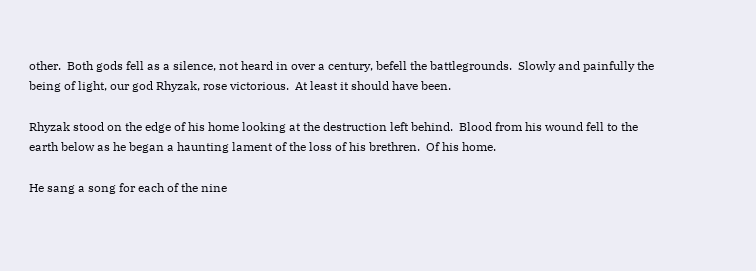other.  Both gods fell as a silence, not heard in over a century, befell the battlegrounds.  Slowly and painfully the being of light, our god Rhyzak, rose victorious.  At least it should have been.

Rhyzak stood on the edge of his home looking at the destruction left behind.  Blood from his wound fell to the earth below as he began a haunting lament of the loss of his brethren.  Of his home.

He sang a song for each of the nine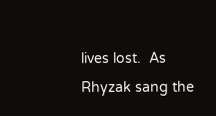lives lost.  As Rhyzak sang the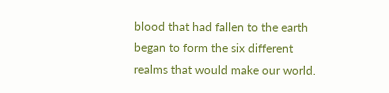blood that had fallen to the earth began to form the six different realms that would make our world.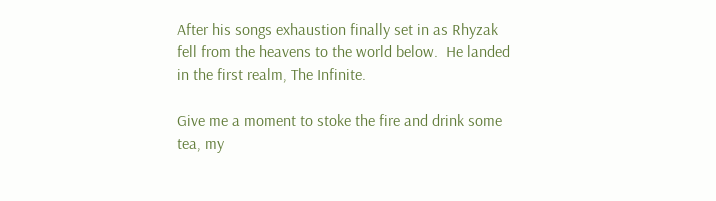After his songs exhaustion finally set in as Rhyzak fell from the heavens to the world below.  He landed in the first realm, The Infinite.

Give me a moment to stoke the fire and drink some tea, my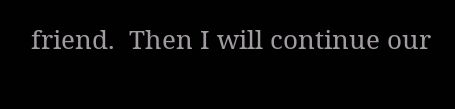friend.  Then I will continue our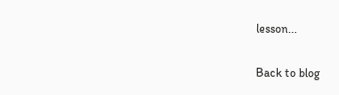lesson...

Back to blog